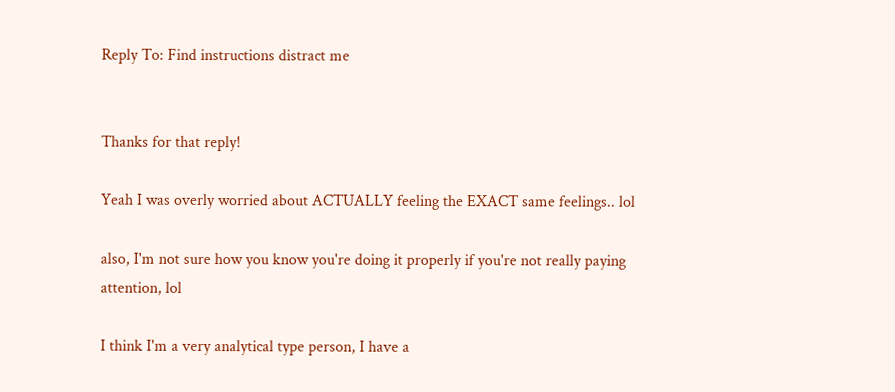Reply To: Find instructions distract me


Thanks for that reply!

Yeah I was overly worried about ACTUALLY feeling the EXACT same feelings.. lol

also, I'm not sure how you know you're doing it properly if you're not really paying attention, lol

I think I'm a very analytical type person, I have a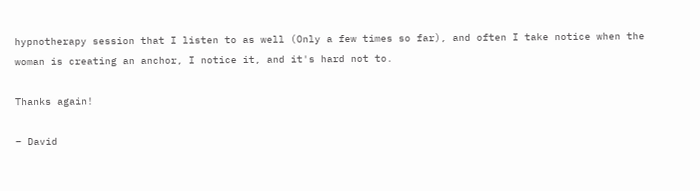hypnotherapy session that I listen to as well (Only a few times so far), and often I take notice when the woman is creating an anchor, I notice it, and it's hard not to.

Thanks again!

– David